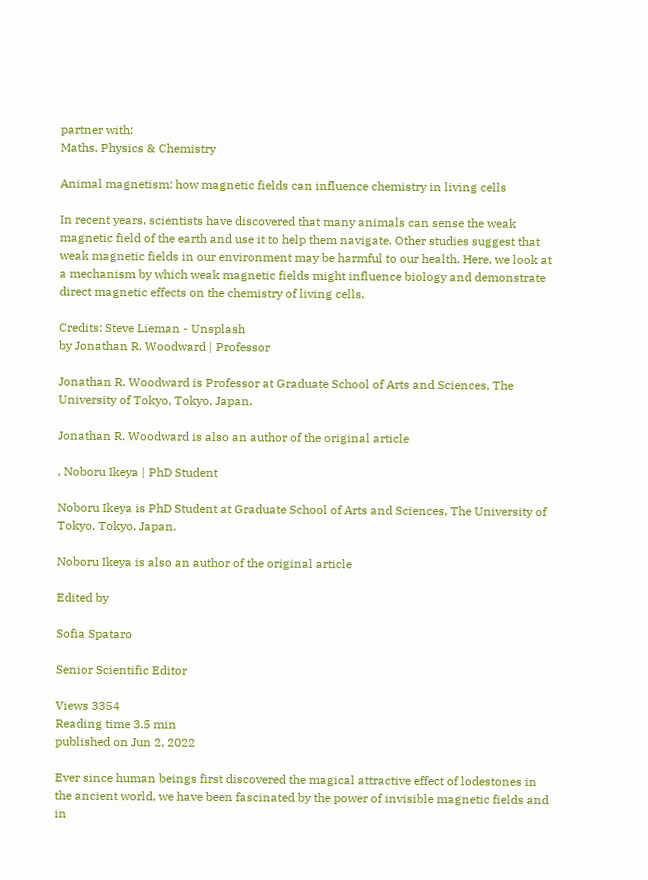partner with:
Maths, Physics & Chemistry

Animal magnetism: how magnetic fields can influence chemistry in living cells

In recent years, scientists have discovered that many animals can sense the weak magnetic field of the earth and use it to help them navigate. Other studies suggest that weak magnetic fields in our environment may be harmful to our health. Here, we look at a mechanism by which weak magnetic fields might influence biology and demonstrate direct magnetic effects on the chemistry of living cells.

Credits: Steve Lieman - Unsplash
by Jonathan R. Woodward | Professor

Jonathan R. Woodward is Professor at Graduate School of Arts and Sciences, The University of Tokyo, Tokyo, Japan.

Jonathan R. Woodward is also an author of the original article

, Noboru Ikeya | PhD Student

Noboru Ikeya is PhD Student at Graduate School of Arts and Sciences, The University of Tokyo, Tokyo, Japan.

Noboru Ikeya is also an author of the original article

Edited by

Sofia Spataro

Senior Scientific Editor

Views 3354
Reading time 3.5 min
published on Jun 2, 2022

Ever since human beings first discovered the magical attractive effect of lodestones in the ancient world, we have been fascinated by the power of invisible magnetic fields and in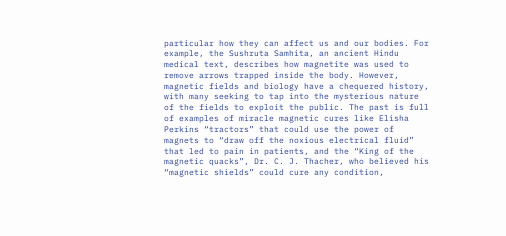particular how they can affect us and our bodies. For example, the Sushruta Samhita, an ancient Hindu medical text, describes how magnetite was used to remove arrows trapped inside the body. However, magnetic fields and biology have a chequered history, with many seeking to tap into the mysterious nature of the fields to exploit the public. The past is full of examples of miracle magnetic cures like Elisha Perkins “tractors” that could use the power of magnets to “draw off the noxious electrical fluid” that led to pain in patients, and the “King of the magnetic quacks”, Dr. C. J. Thacher, who believed his “magnetic shields” could cure any condition,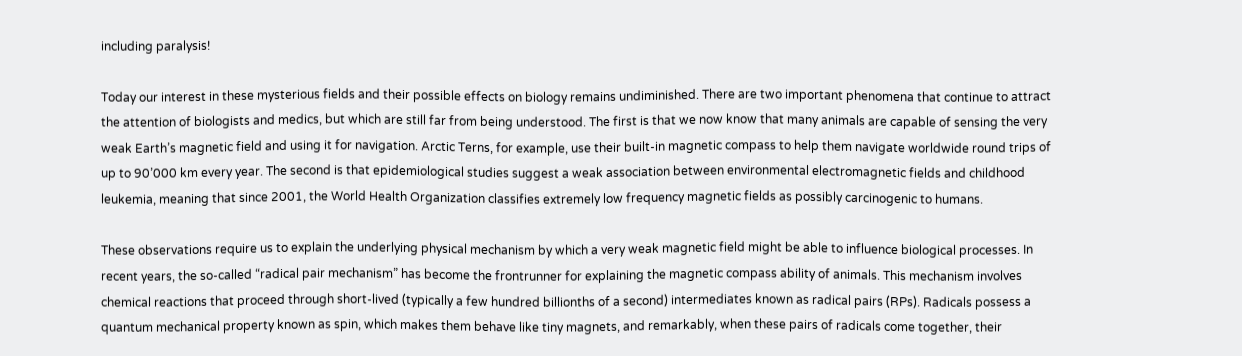including paralysis!

Today our interest in these mysterious fields and their possible effects on biology remains undiminished. There are two important phenomena that continue to attract the attention of biologists and medics, but which are still far from being understood. The first is that we now know that many animals are capable of sensing the very weak Earth’s magnetic field and using it for navigation. Arctic Terns, for example, use their built-in magnetic compass to help them navigate worldwide round trips of up to 90’000 km every year. The second is that epidemiological studies suggest a weak association between environmental electromagnetic fields and childhood leukemia, meaning that since 2001, the World Health Organization classifies extremely low frequency magnetic fields as possibly carcinogenic to humans.

These observations require us to explain the underlying physical mechanism by which a very weak magnetic field might be able to influence biological processes. In recent years, the so-called “radical pair mechanism” has become the frontrunner for explaining the magnetic compass ability of animals. This mechanism involves chemical reactions that proceed through short-lived (typically a few hundred billionths of a second) intermediates known as radical pairs (RPs). Radicals possess a quantum mechanical property known as spin, which makes them behave like tiny magnets, and remarkably, when these pairs of radicals come together, their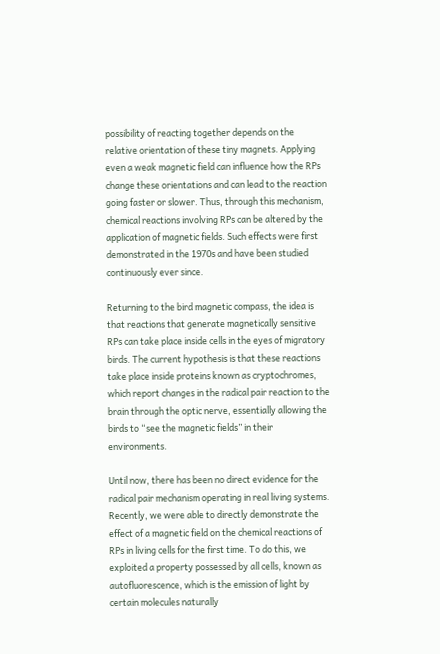possibility of reacting together depends on the relative orientation of these tiny magnets. Applying even a weak magnetic field can influence how the RPs change these orientations and can lead to the reaction going faster or slower. Thus, through this mechanism, chemical reactions involving RPs can be altered by the application of magnetic fields. Such effects were first demonstrated in the 1970s and have been studied continuously ever since.

Returning to the bird magnetic compass, the idea is that reactions that generate magnetically sensitive RPs can take place inside cells in the eyes of migratory birds. The current hypothesis is that these reactions take place inside proteins known as cryptochromes, which report changes in the radical pair reaction to the brain through the optic nerve, essentially allowing the birds to “see the magnetic fields” in their environments.

Until now, there has been no direct evidence for the radical pair mechanism operating in real living systems. Recently, we were able to directly demonstrate the effect of a magnetic field on the chemical reactions of RPs in living cells for the first time. To do this, we exploited a property possessed by all cells, known as autofluorescence, which is the emission of light by certain molecules naturally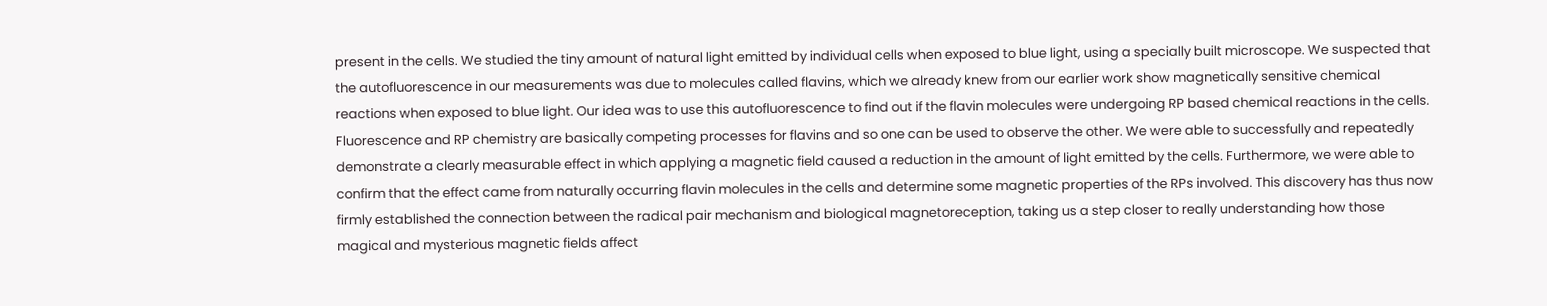present in the cells. We studied the tiny amount of natural light emitted by individual cells when exposed to blue light, using a specially built microscope. We suspected that the autofluorescence in our measurements was due to molecules called flavins, which we already knew from our earlier work show magnetically sensitive chemical reactions when exposed to blue light. Our idea was to use this autofluorescence to find out if the flavin molecules were undergoing RP based chemical reactions in the cells. Fluorescence and RP chemistry are basically competing processes for flavins and so one can be used to observe the other. We were able to successfully and repeatedly demonstrate a clearly measurable effect in which applying a magnetic field caused a reduction in the amount of light emitted by the cells. Furthermore, we were able to confirm that the effect came from naturally occurring flavin molecules in the cells and determine some magnetic properties of the RPs involved. This discovery has thus now firmly established the connection between the radical pair mechanism and biological magnetoreception, taking us a step closer to really understanding how those magical and mysterious magnetic fields affect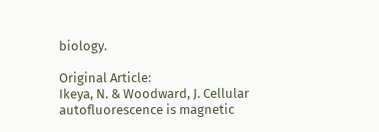biology.

Original Article:
Ikeya, N. & Woodward, J. Cellular autofluorescence is magnetic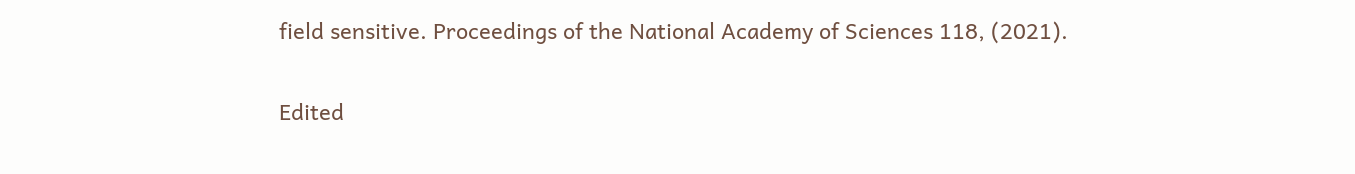field sensitive. Proceedings of the National Academy of Sciences 118, (2021).

Edited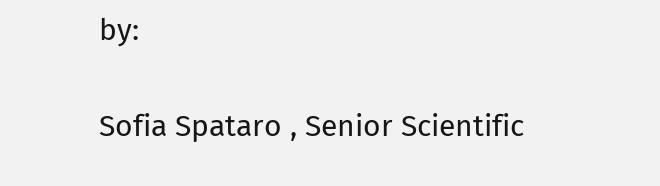by:

Sofia Spataro , Senior Scientific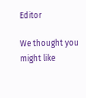Editor

We thought you might like